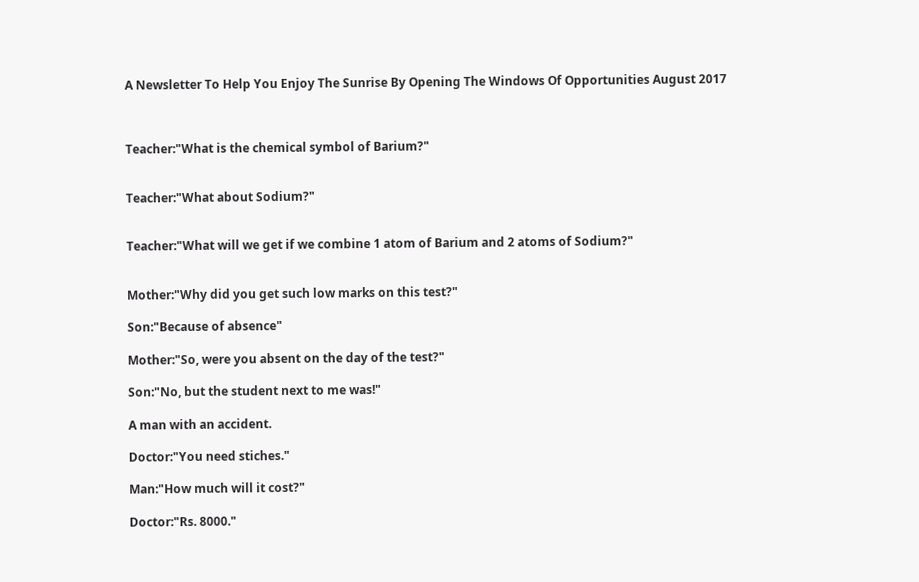A Newsletter To Help You Enjoy The Sunrise By Opening The Windows Of Opportunities August 2017



Teacher:"What is the chemical symbol of Barium?"


Teacher:"What about Sodium?"


Teacher:"What will we get if we combine 1 atom of Barium and 2 atoms of Sodium?"


Mother:"Why did you get such low marks on this test?"

Son:"Because of absence"

Mother:"So, were you absent on the day of the test?"

Son:"No, but the student next to me was!"

A man with an accident.

Doctor:"You need stiches."

Man:"How much will it cost?"

Doctor:"Rs. 8000."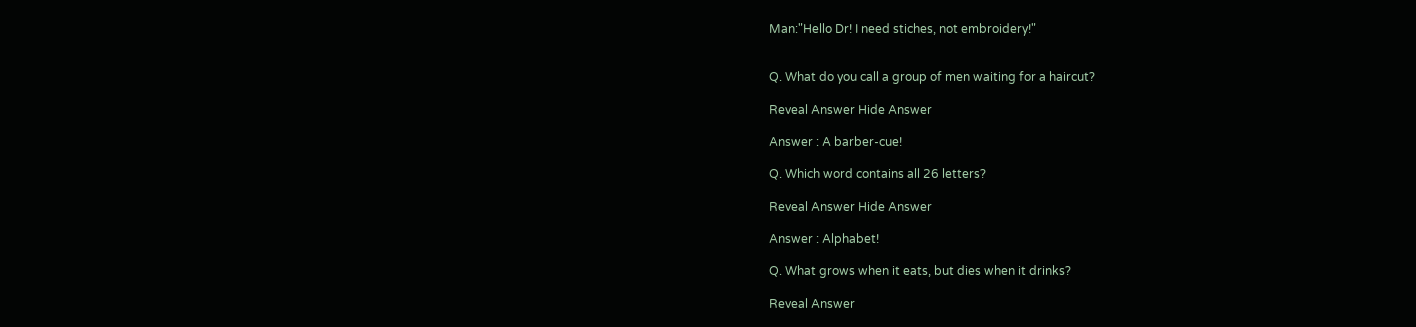Man:"Hello Dr! I need stiches, not embroidery!"


Q. What do you call a group of men waiting for a haircut?

Reveal Answer Hide Answer

Answer : A barber-cue!

Q. Which word contains all 26 letters?

Reveal Answer Hide Answer

Answer : Alphabet!

Q. What grows when it eats, but dies when it drinks?

Reveal Answer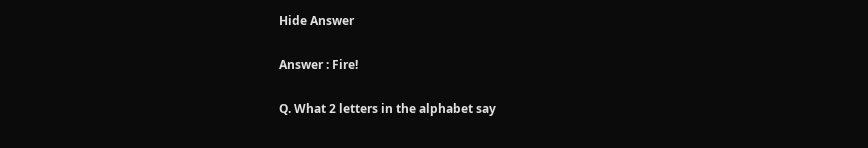Hide Answer

Answer : Fire!

Q. What 2 letters in the alphabet say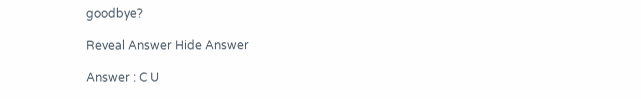goodbye?

Reveal Answer Hide Answer

Answer : C U